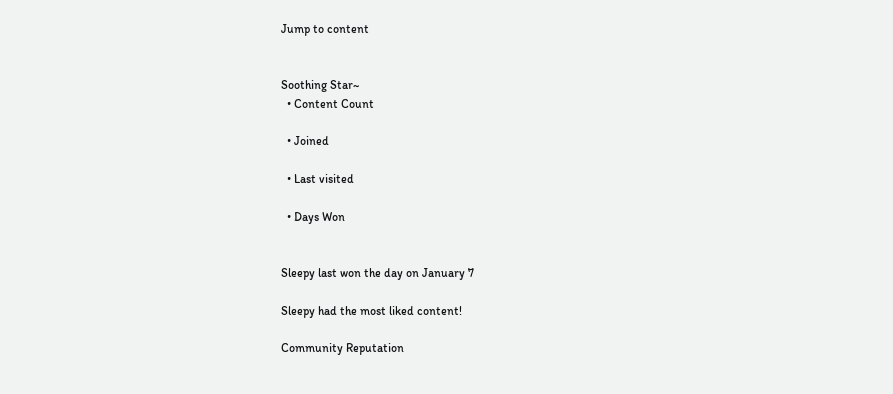Jump to content


Soothing Star~
  • Content Count

  • Joined

  • Last visited

  • Days Won


Sleepy last won the day on January 7

Sleepy had the most liked content!

Community Reputation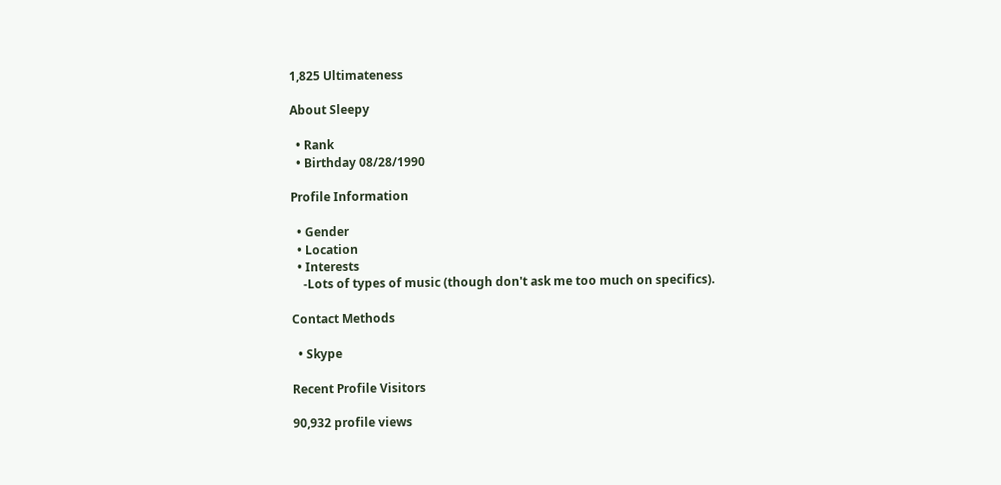1,825 Ultimateness

About Sleepy

  • Rank
  • Birthday 08/28/1990

Profile Information

  • Gender
  • Location
  • Interests
    -Lots of types of music (though don't ask me too much on specifics).

Contact Methods

  • Skype

Recent Profile Visitors

90,932 profile views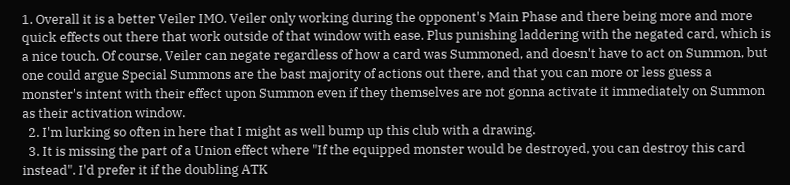1. Overall it is a better Veiler IMO. Veiler only working during the opponent's Main Phase and there being more and more quick effects out there that work outside of that window with ease. Plus punishing laddering with the negated card, which is a nice touch. Of course, Veiler can negate regardless of how a card was Summoned, and doesn't have to act on Summon, but one could argue Special Summons are the bast majority of actions out there, and that you can more or less guess a monster's intent with their effect upon Summon even if they themselves are not gonna activate it immediately on Summon as their activation window.
  2. I'm lurking so often in here that I might as well bump up this club with a drawing.
  3. It is missing the part of a Union effect where "If the equipped monster would be destroyed, you can destroy this card instead". I'd prefer it if the doubling ATK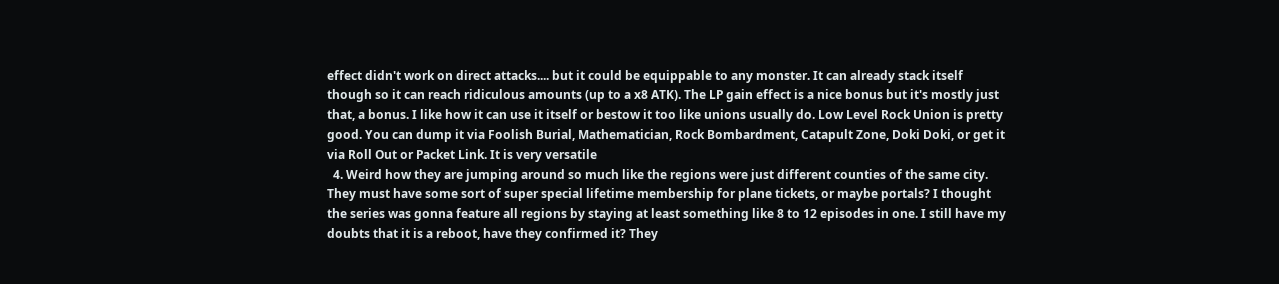effect didn't work on direct attacks.... but it could be equippable to any monster. It can already stack itself though so it can reach ridiculous amounts (up to a x8 ATK). The LP gain effect is a nice bonus but it's mostly just that, a bonus. I like how it can use it itself or bestow it too like unions usually do. Low Level Rock Union is pretty good. You can dump it via Foolish Burial, Mathematician, Rock Bombardment, Catapult Zone, Doki Doki, or get it via Roll Out or Packet Link. It is very versatile
  4. Weird how they are jumping around so much like the regions were just different counties of the same city. They must have some sort of super special lifetime membership for plane tickets, or maybe portals? I thought the series was gonna feature all regions by staying at least something like 8 to 12 episodes in one. I still have my doubts that it is a reboot, have they confirmed it? They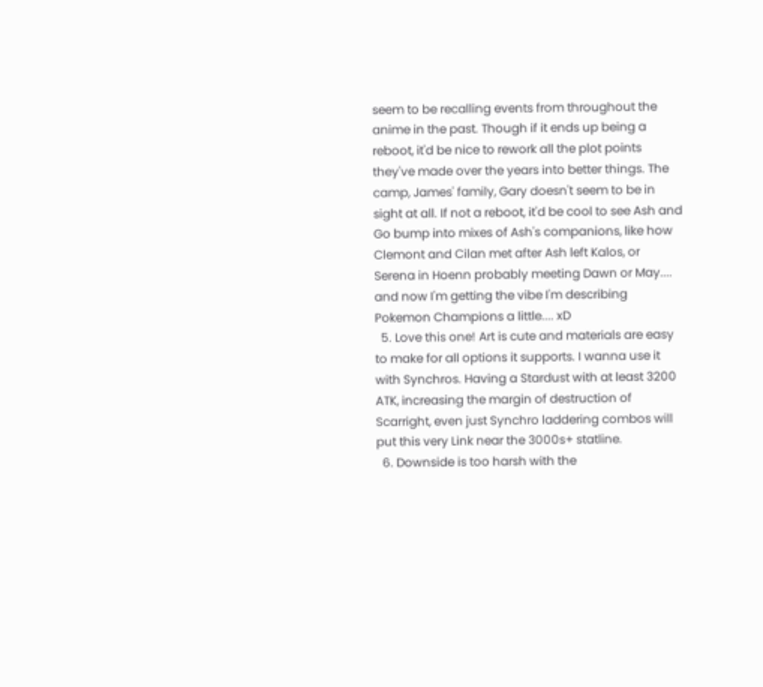seem to be recalling events from throughout the anime in the past. Though if it ends up being a reboot, it'd be nice to rework all the plot points they've made over the years into better things. The camp, James' family, Gary doesn't seem to be in sight at all. If not a reboot, it'd be cool to see Ash and Go bump into mixes of Ash's companions, like how Clemont and Cilan met after Ash left Kalos, or Serena in Hoenn probably meeting Dawn or May.... and now I'm getting the vibe I'm describing Pokemon Champions a little.... xD
  5. Love this one! Art is cute and materials are easy to make for all options it supports. I wanna use it with Synchros. Having a Stardust with at least 3200 ATK, increasing the margin of destruction of Scarright, even just Synchro laddering combos will put this very Link near the 3000s+ statline.
  6. Downside is too harsh with the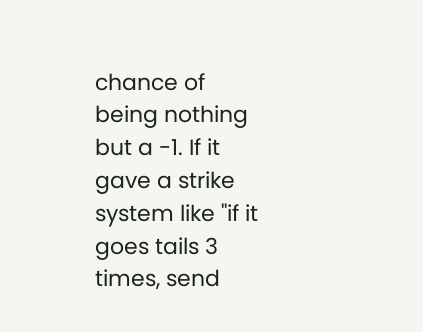chance of being nothing but a -1. If it gave a strike system like "if it goes tails 3 times, send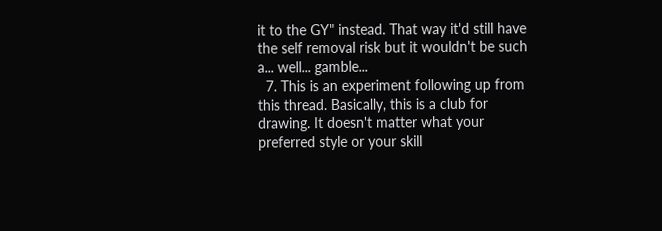it to the GY" instead. That way it'd still have the self removal risk but it wouldn't be such a... well... gamble...
  7. This is an experiment following up from this thread. Basically, this is a club for drawing. It doesn't matter what your preferred style or your skill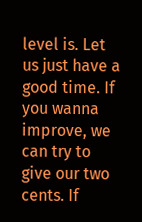level is. Let us just have a good time. If you wanna improve, we can try to give our two cents. If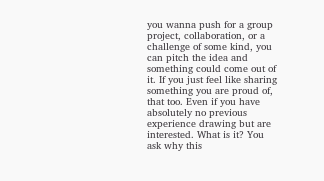you wanna push for a group project, collaboration, or a challenge of some kind, you can pitch the idea and something could come out of it. If you just feel like sharing something you are proud of, that too. Even if you have absolutely no previous experience drawing but are interested. What is it? You ask why this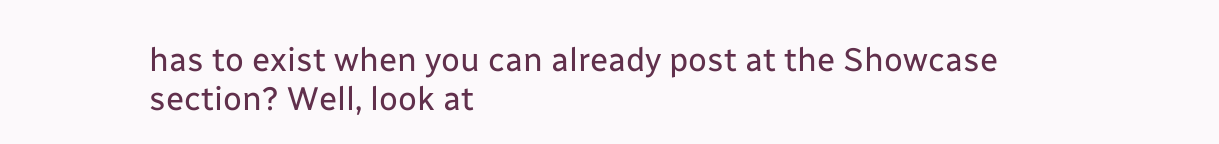has to exist when you can already post at the Showcase section? Well, look at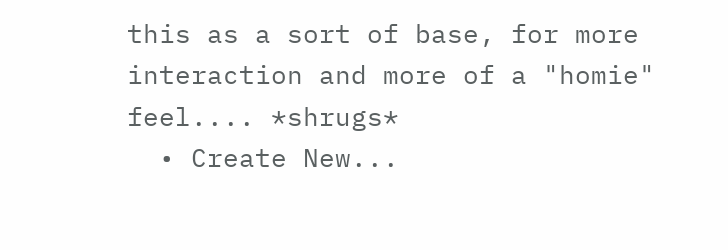this as a sort of base, for more interaction and more of a "homie" feel.... *shrugs*
  • Create New...